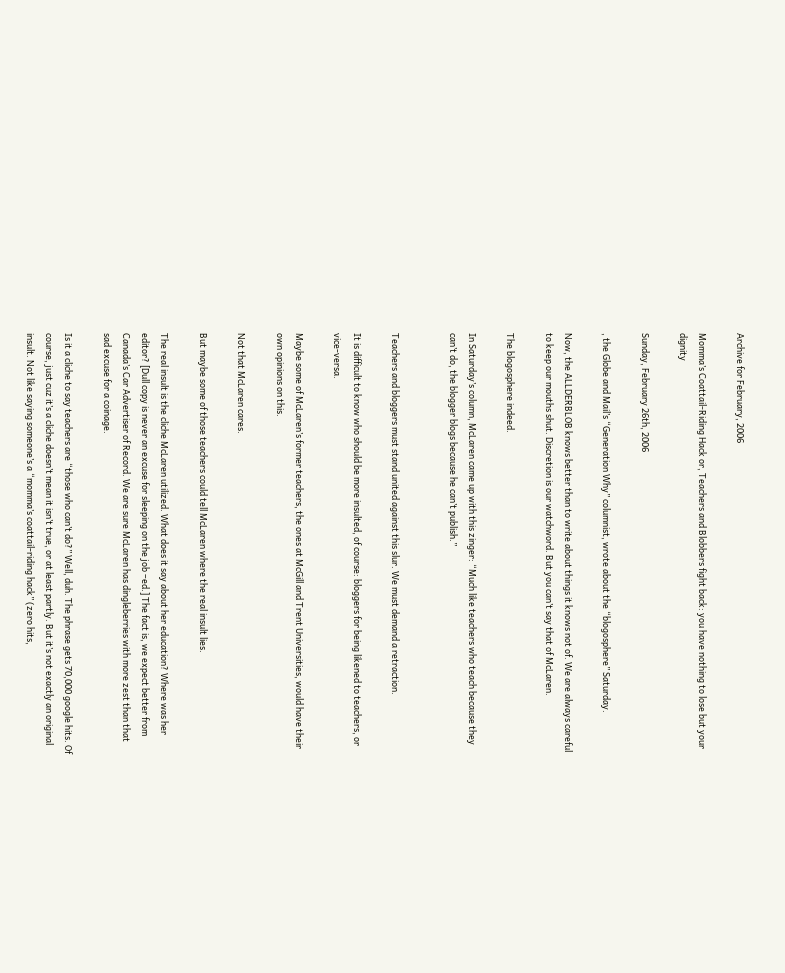Archive for February, 2006

Momma’s Coattail-Riding Hack or, Teachers and Blobbers fight back: you have nothing to lose but your dignity

Sunday, February 26th, 2006

, the Globe and Mail’s “Generation Why” columnist, wrote about the “blogosphere” Saturday.

Now, the ALLDERBLOB knows better than to write about things it knows not of. We are always careful to keep our mouths shut. Discretion is our watchword. But you can’t say that of McLaren.

The blogosphere indeed.

In Saturday’s column, McLaren came up with this zinger: “Much like teachers who teach because they can’t do, the blogger blogs because he can’t publish.”


Teachers and bloggers must stand united against this slur. We must demand a retraction.

It is difficult to know who should be more insulted, of course: bloggers for being likened to teachers, or vice-versa.

Maybe some of McLaren’s former teachers, the ones at McGill and Trent Universities, would have their own opinions on this.

Not that McLaren cares.

But maybe some of those teachers could tell McLaren where the real insult lies.

The real insult is the cliche McLaren utilized. What does it say about her education? Where was her editor? [Dull copy is never an excuse for sleeping on the job –ed.] The fact is, we expect better from Canada’s Car Advertiser of Record. We are sure McLaren has dingleberries with more zest than that sad excuse for a coinage.

Is it a cliche to say teachers are “those who can’t do?” Well, duh. The phrase gets 70,000 google hits. Of course, just cuz it’s a cliche doesn’t mean it isn’t true, or at least partly. But it’s not exactly an original insult. Not like saying someone’s a “momma’s coattail-riding hack” (zero hits,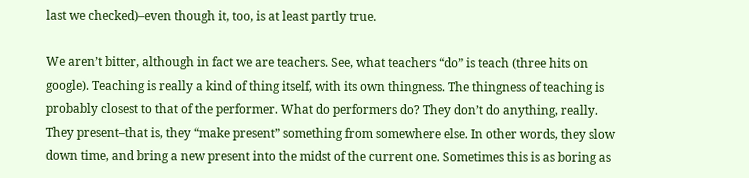last we checked)–even though it, too, is at least partly true.

We aren’t bitter, although in fact we are teachers. See, what teachers “do” is teach (three hits on google). Teaching is really a kind of thing itself, with its own thingness. The thingness of teaching is probably closest to that of the performer. What do performers do? They don’t do anything, really. They present–that is, they “make present” something from somewhere else. In other words, they slow down time, and bring a new present into the midst of the current one. Sometimes this is as boring as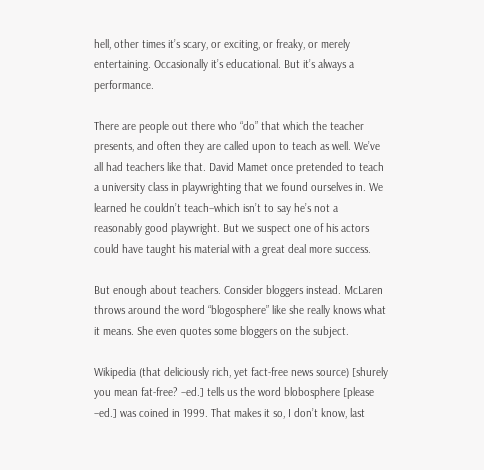hell, other times it’s scary, or exciting, or freaky, or merely entertaining. Occasionally it’s educational. But it’s always a performance.

There are people out there who “do” that which the teacher presents, and often they are called upon to teach as well. We’ve all had teachers like that. David Mamet once pretended to teach a university class in playwrighting that we found ourselves in. We learned he couldn’t teach–which isn’t to say he’s not a reasonably good playwright. But we suspect one of his actors could have taught his material with a great deal more success.

But enough about teachers. Consider bloggers instead. McLaren throws around the word “blogosphere” like she really knows what it means. She even quotes some bloggers on the subject.

Wikipedia (that deliciously rich, yet fact-free news source) [shurely you mean fat-free? –ed.] tells us the word blobosphere [please –ed.] was coined in 1999. That makes it so, I don’t know, last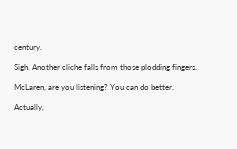century.

Sigh. Another cliche falls from those plodding fingers.

McLaren, are you listening? You can do better.

Actually,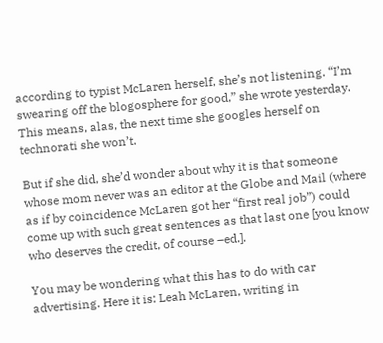according to typist McLaren herself, she’s not listening. “I’m swearing off the blogosphere for good,” she wrote yesterday. This means, alas, the next time she googles herself on technorati she won’t.

But if she did, she’d wonder about why it is that someone whose mom never was an editor at the Globe and Mail (where as if by coincidence McLaren got her “first real job”) could come up with such great sentences as that last one [you know who deserves the credit, of course –ed.].

You may be wondering what this has to do with car advertising. Here it is: Leah McLaren, writing in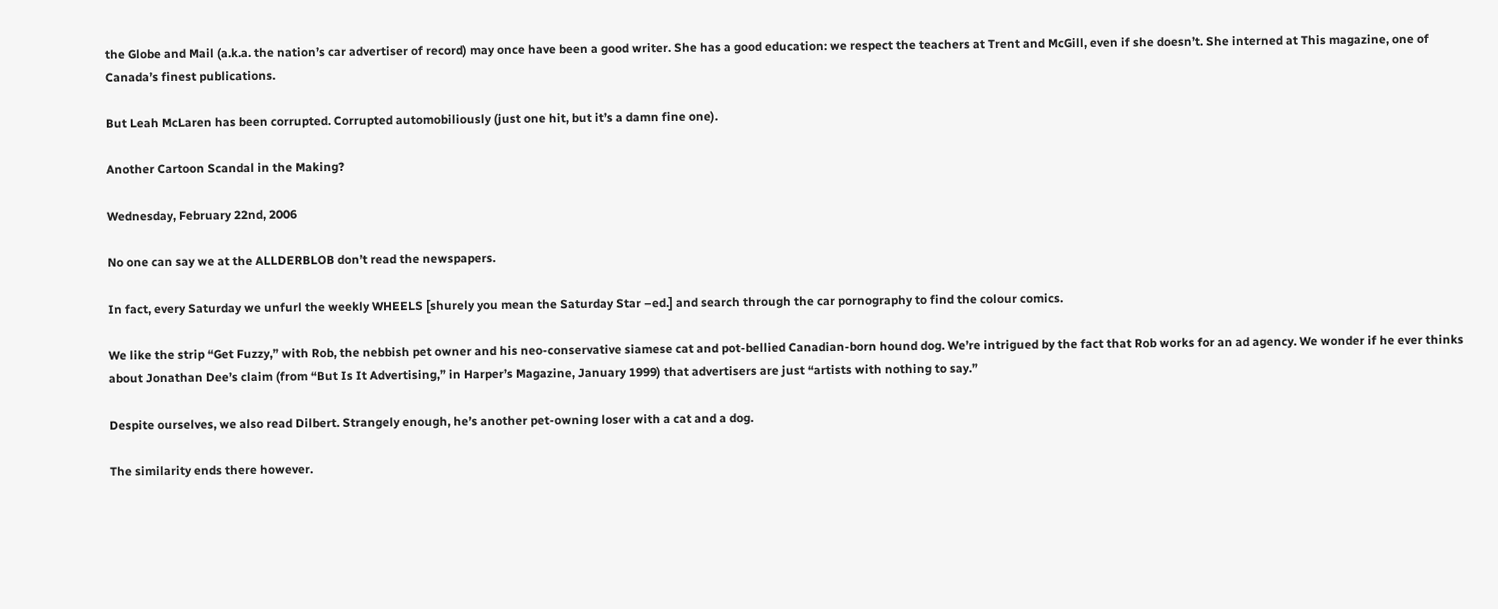the Globe and Mail (a.k.a. the nation’s car advertiser of record) may once have been a good writer. She has a good education: we respect the teachers at Trent and McGill, even if she doesn’t. She interned at This magazine, one of Canada’s finest publications.

But Leah McLaren has been corrupted. Corrupted automobiliously (just one hit, but it’s a damn fine one).

Another Cartoon Scandal in the Making?

Wednesday, February 22nd, 2006

No one can say we at the ALLDERBLOB don’t read the newspapers.

In fact, every Saturday we unfurl the weekly WHEELS [shurely you mean the Saturday Star –ed.] and search through the car pornography to find the colour comics.

We like the strip “Get Fuzzy,” with Rob, the nebbish pet owner and his neo-conservative siamese cat and pot-bellied Canadian-born hound dog. We’re intrigued by the fact that Rob works for an ad agency. We wonder if he ever thinks about Jonathan Dee’s claim (from “But Is It Advertising,” in Harper’s Magazine, January 1999) that advertisers are just “artists with nothing to say.”

Despite ourselves, we also read Dilbert. Strangely enough, he’s another pet-owning loser with a cat and a dog.

The similarity ends there however.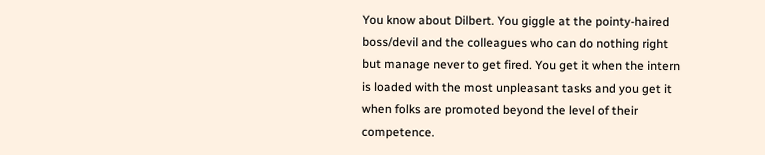You know about Dilbert. You giggle at the pointy-haired boss/devil and the colleagues who can do nothing right but manage never to get fired. You get it when the intern is loaded with the most unpleasant tasks and you get it when folks are promoted beyond the level of their competence.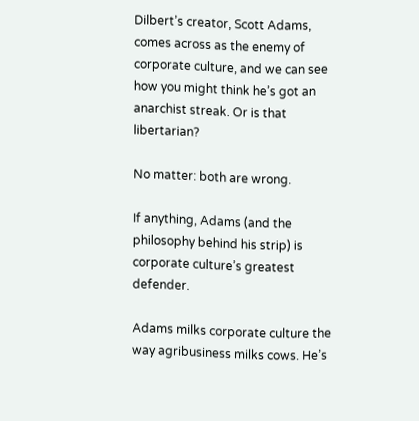Dilbert’s creator, Scott Adams, comes across as the enemy of corporate culture, and we can see how you might think he’s got an anarchist streak. Or is that libertarian?

No matter: both are wrong.

If anything, Adams (and the philosophy behind his strip) is corporate culture’s greatest defender.

Adams milks corporate culture the way agribusiness milks cows. He’s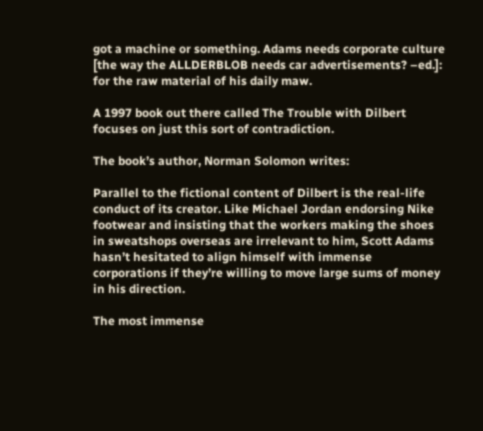got a machine or something. Adams needs corporate culture [the way the ALLDERBLOB needs car advertisements? –ed.]: for the raw material of his daily maw.

A 1997 book out there called The Trouble with Dilbert focuses on just this sort of contradiction.

The book’s author, Norman Solomon writes:

Parallel to the fictional content of Dilbert is the real-life conduct of its creator. Like Michael Jordan endorsing Nike footwear and insisting that the workers making the shoes in sweatshops overseas are irrelevant to him, Scott Adams hasn’t hesitated to align himself with immense corporations if they’re willing to move large sums of money in his direction.

The most immense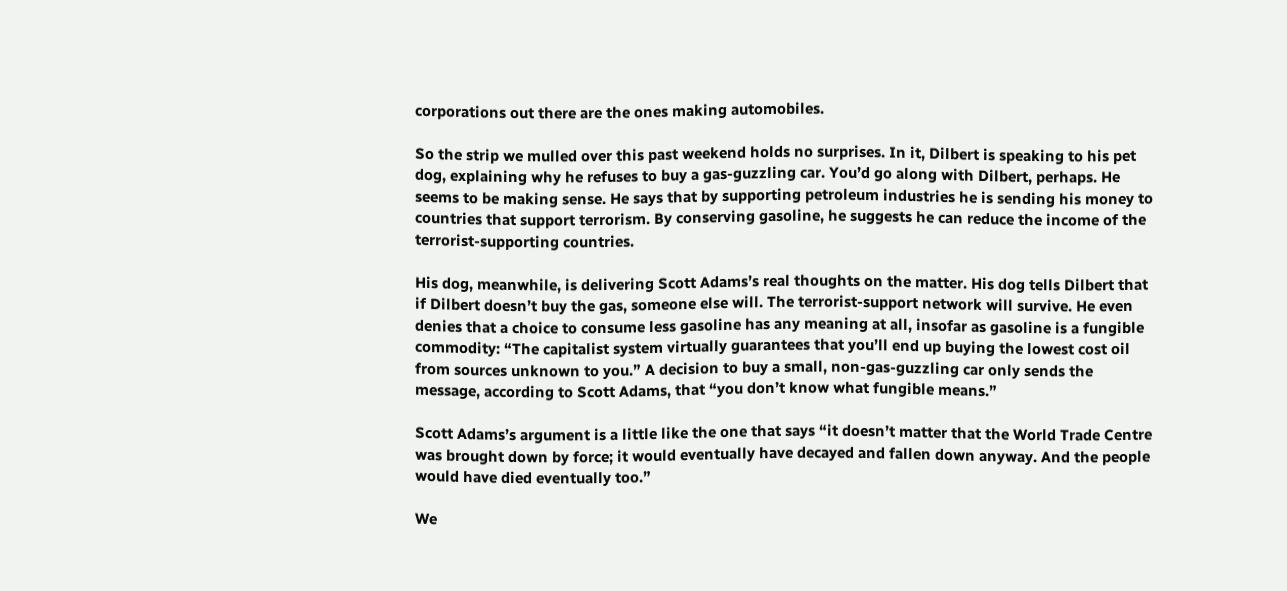corporations out there are the ones making automobiles.

So the strip we mulled over this past weekend holds no surprises. In it, Dilbert is speaking to his pet dog, explaining why he refuses to buy a gas-guzzling car. You’d go along with Dilbert, perhaps. He seems to be making sense. He says that by supporting petroleum industries he is sending his money to countries that support terrorism. By conserving gasoline, he suggests he can reduce the income of the terrorist-supporting countries.

His dog, meanwhile, is delivering Scott Adams’s real thoughts on the matter. His dog tells Dilbert that if Dilbert doesn’t buy the gas, someone else will. The terrorist-support network will survive. He even denies that a choice to consume less gasoline has any meaning at all, insofar as gasoline is a fungible commodity: “The capitalist system virtually guarantees that you’ll end up buying the lowest cost oil from sources unknown to you.” A decision to buy a small, non-gas-guzzling car only sends the message, according to Scott Adams, that “you don’t know what fungible means.”

Scott Adams’s argument is a little like the one that says “it doesn’t matter that the World Trade Centre was brought down by force; it would eventually have decayed and fallen down anyway. And the people would have died eventually too.”

We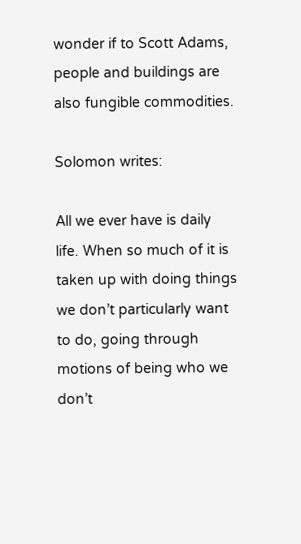wonder if to Scott Adams, people and buildings are also fungible commodities.

Solomon writes:

All we ever have is daily life. When so much of it is taken up with doing things we don’t particularly want to do, going through motions of being who we don’t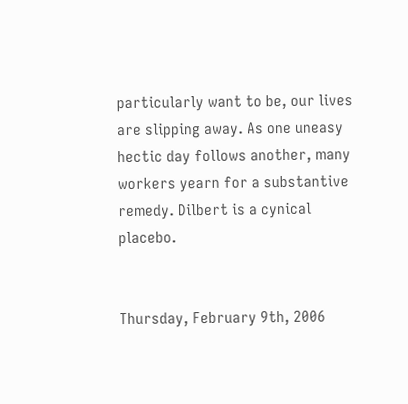particularly want to be, our lives are slipping away. As one uneasy hectic day follows another, many workers yearn for a substantive remedy. Dilbert is a cynical placebo.


Thursday, February 9th, 2006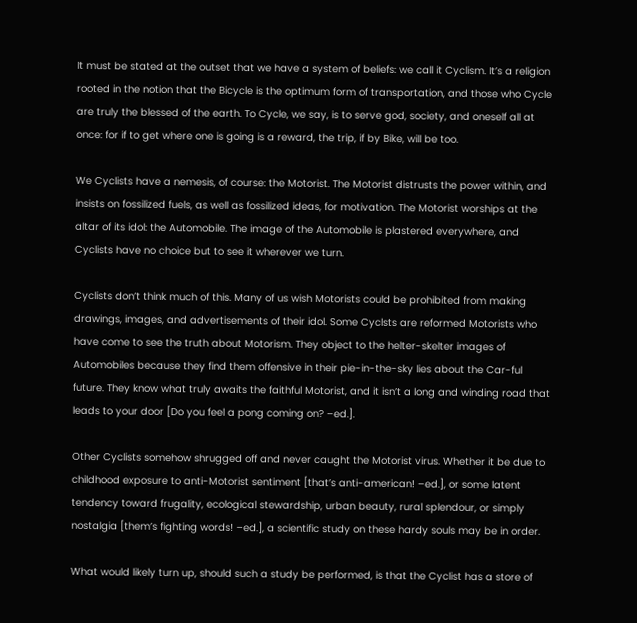It must be stated at the outset that we have a system of beliefs: we call it Cyclism. It’s a religion rooted in the notion that the Bicycle is the optimum form of transportation, and those who Cycle are truly the blessed of the earth. To Cycle, we say, is to serve god, society, and oneself all at once: for if to get where one is going is a reward, the trip, if by Bike, will be too.

We Cyclists have a nemesis, of course: the Motorist. The Motorist distrusts the power within, and insists on fossilized fuels, as well as fossilized ideas, for motivation. The Motorist worships at the altar of its idol: the Automobile. The image of the Automobile is plastered everywhere, and Cyclists have no choice but to see it wherever we turn.

Cyclists don’t think much of this. Many of us wish Motorists could be prohibited from making drawings, images, and advertisements of their idol. Some Cyclsts are reformed Motorists who have come to see the truth about Motorism. They object to the helter-skelter images of Automobiles because they find them offensive in their pie-in-the-sky lies about the Car-ful future. They know what truly awaits the faithful Motorist, and it isn’t a long and winding road that leads to your door [Do you feel a pong coming on? –ed.].

Other Cyclists somehow shrugged off and never caught the Motorist virus. Whether it be due to childhood exposure to anti-Motorist sentiment [that’s anti-american! –ed.], or some latent tendency toward frugality, ecological stewardship, urban beauty, rural splendour, or simply nostalgia [them’s fighting words! –ed.], a scientific study on these hardy souls may be in order.

What would likely turn up, should such a study be performed, is that the Cyclist has a store of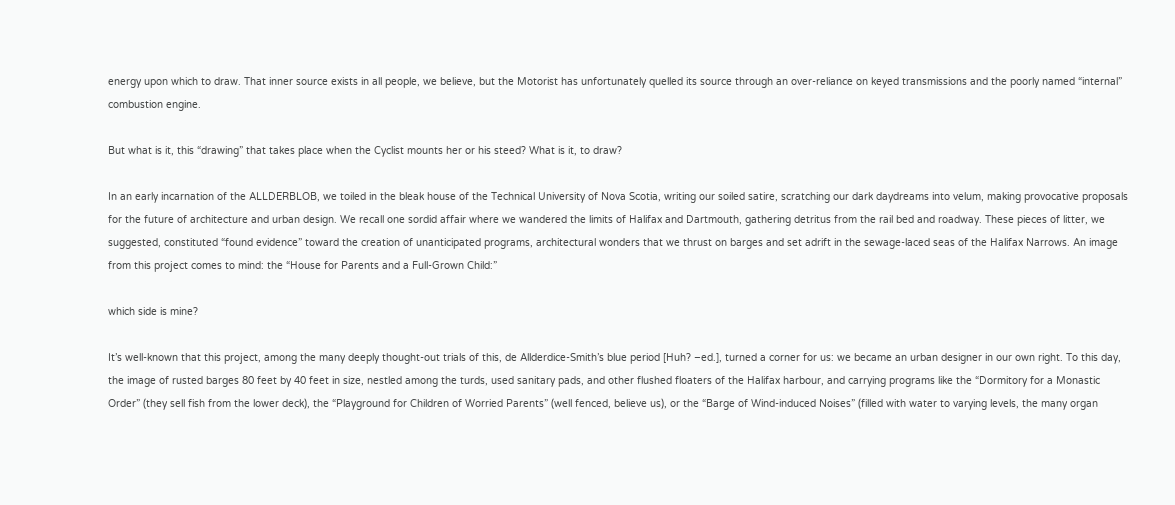energy upon which to draw. That inner source exists in all people, we believe, but the Motorist has unfortunately quelled its source through an over-reliance on keyed transmissions and the poorly named “internal” combustion engine.

But what is it, this “drawing” that takes place when the Cyclist mounts her or his steed? What is it, to draw?

In an early incarnation of the ALLDERBLOB, we toiled in the bleak house of the Technical University of Nova Scotia, writing our soiled satire, scratching our dark daydreams into velum, making provocative proposals for the future of architecture and urban design. We recall one sordid affair where we wandered the limits of Halifax and Dartmouth, gathering detritus from the rail bed and roadway. These pieces of litter, we suggested, constituted “found evidence” toward the creation of unanticipated programs, architectural wonders that we thrust on barges and set adrift in the sewage-laced seas of the Halifax Narrows. An image from this project comes to mind: the “House for Parents and a Full-Grown Child:”

which side is mine?

It’s well-known that this project, among the many deeply thought-out trials of this, de Allderdice-Smith’s blue period [Huh? –ed.], turned a corner for us: we became an urban designer in our own right. To this day, the image of rusted barges 80 feet by 40 feet in size, nestled among the turds, used sanitary pads, and other flushed floaters of the Halifax harbour, and carrying programs like the “Dormitory for a Monastic Order” (they sell fish from the lower deck), the “Playground for Children of Worried Parents” (well fenced, believe us), or the “Barge of Wind-induced Noises” (filled with water to varying levels, the many organ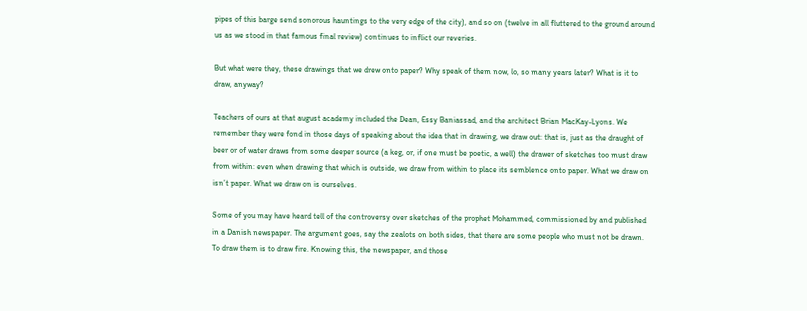pipes of this barge send sonorous hauntings to the very edge of the city), and so on (twelve in all fluttered to the ground around us as we stood in that famous final review) continues to inflict our reveries.

But what were they, these drawings that we drew onto paper? Why speak of them now, lo, so many years later? What is it to draw, anyway?

Teachers of ours at that august academy included the Dean, Essy Baniassad, and the architect Brian MacKay-Lyons. We remember they were fond in those days of speaking about the idea that in drawing, we draw out: that is, just as the draught of beer or of water draws from some deeper source (a keg, or, if one must be poetic, a well) the drawer of sketches too must draw from within: even when drawing that which is outside, we draw from within to place its semblence onto paper. What we draw on isn’t paper. What we draw on is ourselves.

Some of you may have heard tell of the controversy over sketches of the prophet Mohammed, commissioned by and published in a Danish newspaper. The argument goes, say the zealots on both sides, that there are some people who must not be drawn. To draw them is to draw fire. Knowing this, the newspaper, and those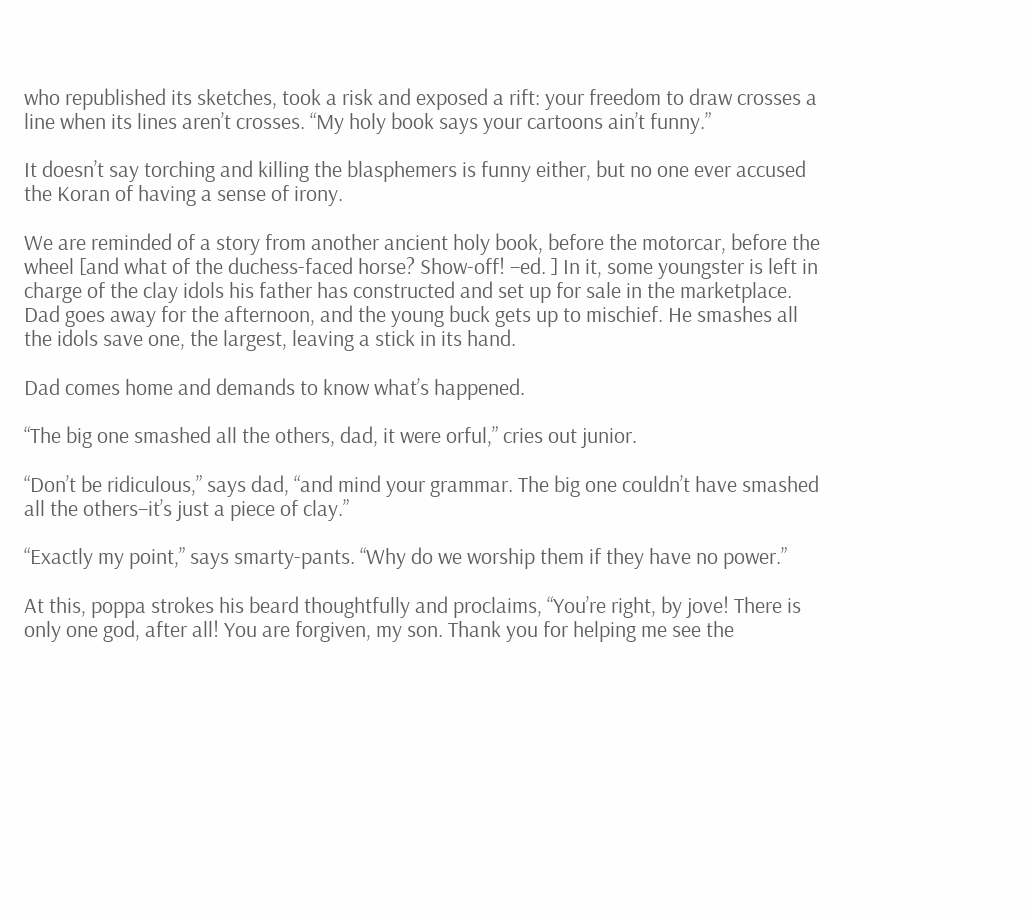who republished its sketches, took a risk and exposed a rift: your freedom to draw crosses a line when its lines aren’t crosses. “My holy book says your cartoons ain’t funny.”

It doesn’t say torching and killing the blasphemers is funny either, but no one ever accused the Koran of having a sense of irony.

We are reminded of a story from another ancient holy book, before the motorcar, before the wheel [and what of the duchess-faced horse? Show-off! –ed. ] In it, some youngster is left in charge of the clay idols his father has constructed and set up for sale in the marketplace. Dad goes away for the afternoon, and the young buck gets up to mischief. He smashes all the idols save one, the largest, leaving a stick in its hand.

Dad comes home and demands to know what’s happened.

“The big one smashed all the others, dad, it were orful,” cries out junior.

“Don’t be ridiculous,” says dad, “and mind your grammar. The big one couldn’t have smashed all the others–it’s just a piece of clay.”

“Exactly my point,” says smarty-pants. “Why do we worship them if they have no power.”

At this, poppa strokes his beard thoughtfully and proclaims, “You’re right, by jove! There is only one god, after all! You are forgiven, my son. Thank you for helping me see the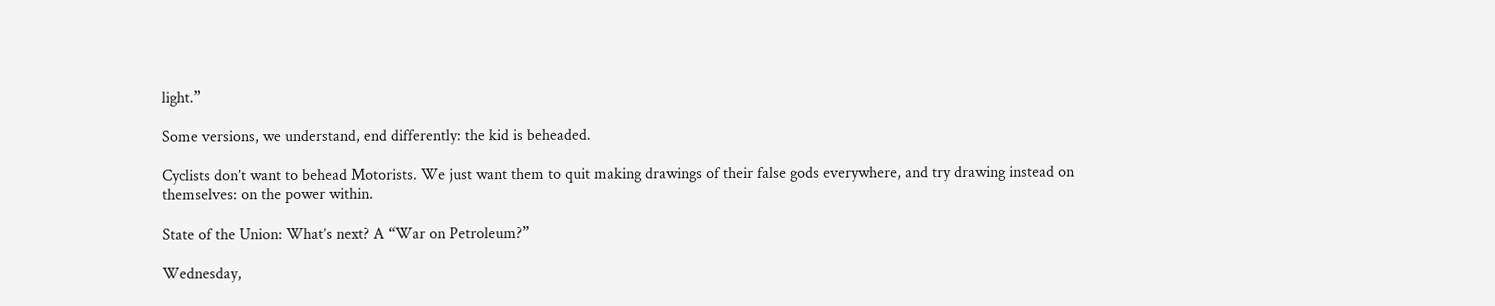light.”

Some versions, we understand, end differently: the kid is beheaded.

Cyclists don’t want to behead Motorists. We just want them to quit making drawings of their false gods everywhere, and try drawing instead on themselves: on the power within.

State of the Union: What’s next? A “War on Petroleum?”

Wednesday,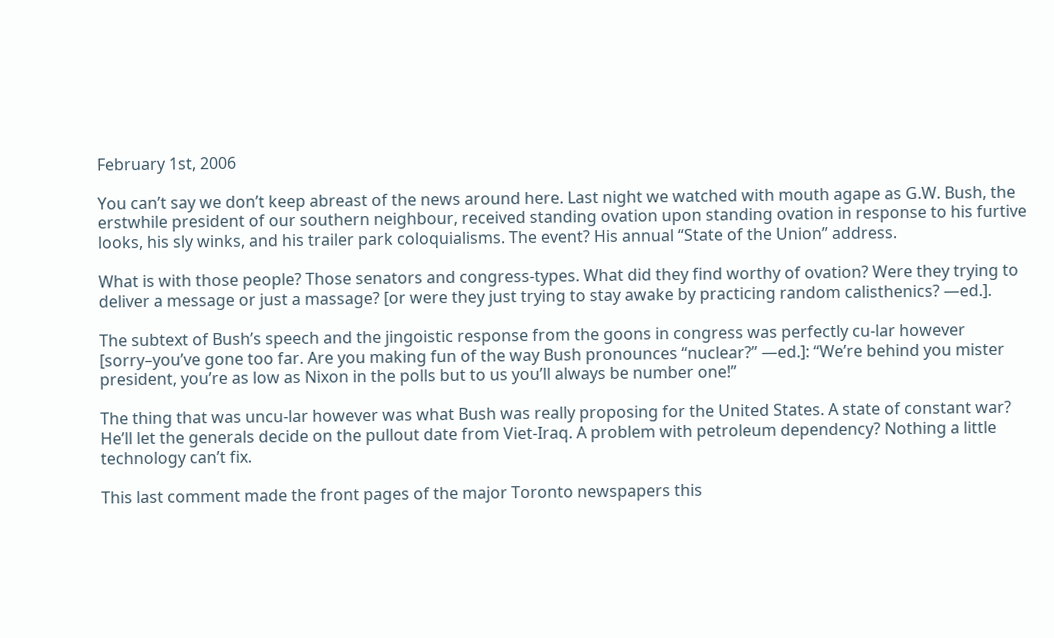February 1st, 2006

You can’t say we don’t keep abreast of the news around here. Last night we watched with mouth agape as G.W. Bush, the erstwhile president of our southern neighbour, received standing ovation upon standing ovation in response to his furtive looks, his sly winks, and his trailer park coloquialisms. The event? His annual “State of the Union” address.

What is with those people? Those senators and congress-types. What did they find worthy of ovation? Were they trying to deliver a message or just a massage? [or were they just trying to stay awake by practicing random calisthenics? —ed.].

The subtext of Bush’s speech and the jingoistic response from the goons in congress was perfectly cu-lar however [sorry–you’ve gone too far. Are you making fun of the way Bush pronounces “nuclear?” —ed.]: “We’re behind you mister president, you’re as low as Nixon in the polls but to us you’ll always be number one!”

The thing that was uncu-lar however was what Bush was really proposing for the United States. A state of constant war? He’ll let the generals decide on the pullout date from Viet-Iraq. A problem with petroleum dependency? Nothing a little technology can’t fix.

This last comment made the front pages of the major Toronto newspapers this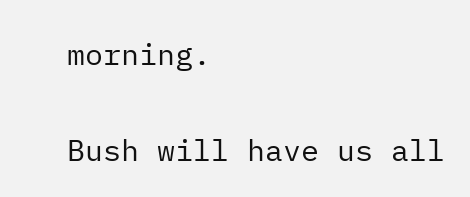morning.

Bush will have us all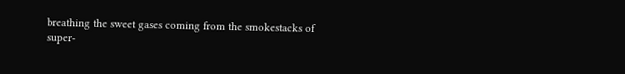breathing the sweet gases coming from the smokestacks of super-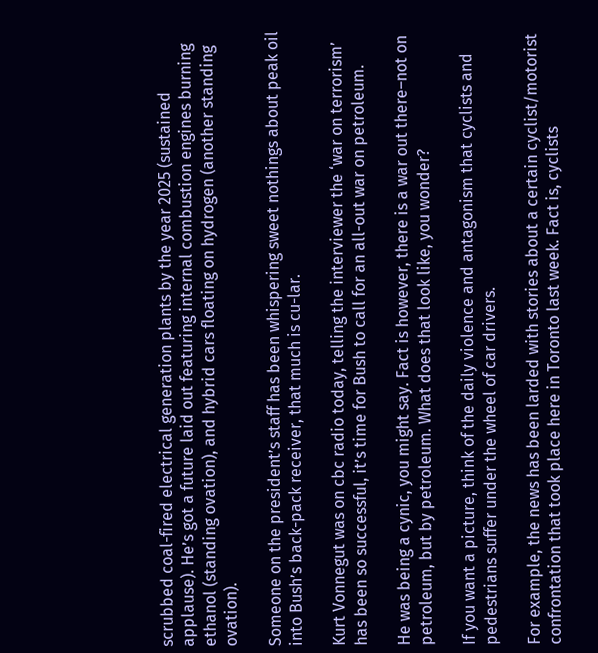scrubbed coal-fired electrical generation plants by the year 2025 (sustained applause). He’s got a future laid out featuring internal combustion engines burning ethanol (standing ovation), and hybrid cars floating on hydrogen (another standing ovation).

Someone on the president’s staff has been whispering sweet nothings about peak oil into Bush’s back-pack receiver, that much is cu-lar.

Kurt Vonnegut was on cbc radio today, telling the interviewer the ‘war on terrorism’ has been so successful, it’s time for Bush to call for an all-out war on petroleum.

He was being a cynic, you might say. Fact is however, there is a war out there–not on petroleum, but by petroleum. What does that look like, you wonder?

If you want a picture, think of the daily violence and antagonism that cyclists and pedestrians suffer under the wheel of car drivers.

For example, the news has been larded with stories about a certain cyclist/motorist confrontation that took place here in Toronto last week. Fact is, cyclists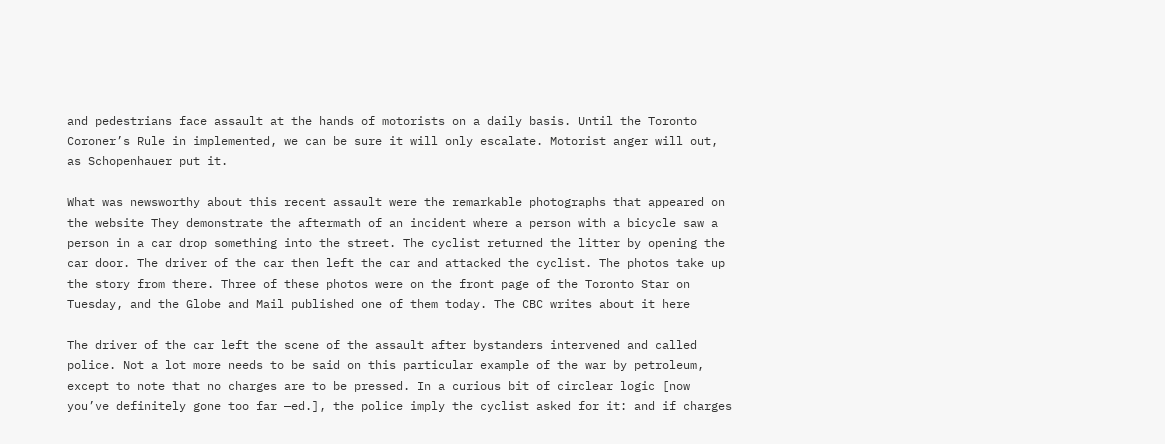and pedestrians face assault at the hands of motorists on a daily basis. Until the Toronto Coroner’s Rule in implemented, we can be sure it will only escalate. Motorist anger will out, as Schopenhauer put it.

What was newsworthy about this recent assault were the remarkable photographs that appeared on the website They demonstrate the aftermath of an incident where a person with a bicycle saw a person in a car drop something into the street. The cyclist returned the litter by opening the car door. The driver of the car then left the car and attacked the cyclist. The photos take up the story from there. Three of these photos were on the front page of the Toronto Star on Tuesday, and the Globe and Mail published one of them today. The CBC writes about it here

The driver of the car left the scene of the assault after bystanders intervened and called police. Not a lot more needs to be said on this particular example of the war by petroleum, except to note that no charges are to be pressed. In a curious bit of circlear logic [now you’ve definitely gone too far —ed.], the police imply the cyclist asked for it: and if charges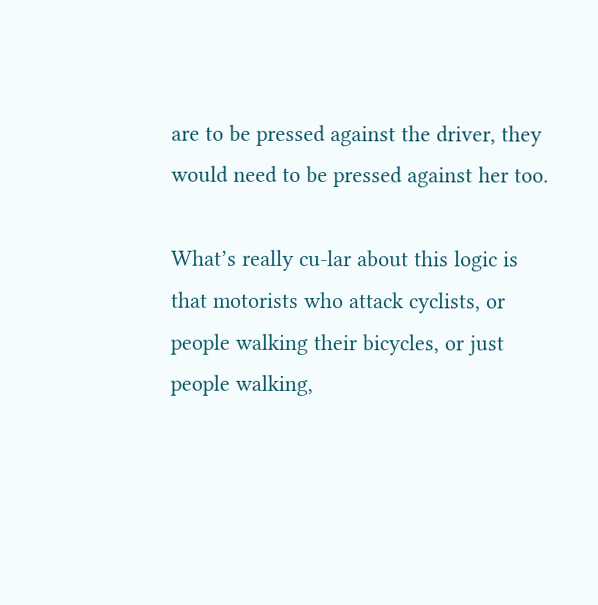are to be pressed against the driver, they would need to be pressed against her too.

What’s really cu-lar about this logic is that motorists who attack cyclists, or people walking their bicycles, or just people walking,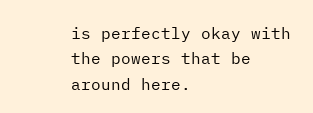is perfectly okay with the powers that be around here.